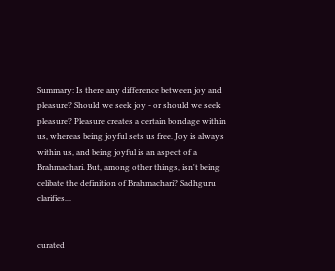Summary: Is there any difference between joy and pleasure? Should we seek joy - or should we seek pleasure? Pleasure creates a certain bondage within us, whereas being joyful sets us free. Joy is always within us, and being joyful is an aspect of a Brahmachari. But, among other things, isn't being celibate the definition of Brahmachari? Sadhguru clarifies...


curated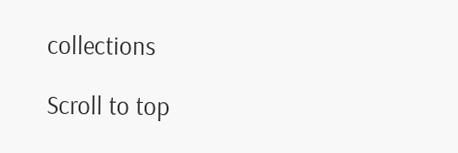collections

Scroll to top